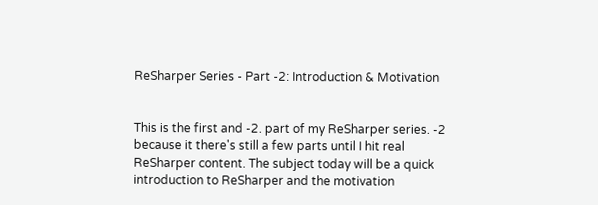ReSharper Series - Part -2: Introduction & Motivation


This is the first and -2. part of my ReSharper series. -2 because it there's still a few parts until I hit real ReSharper content. The subject today will be a quick introduction to ReSharper and the motivation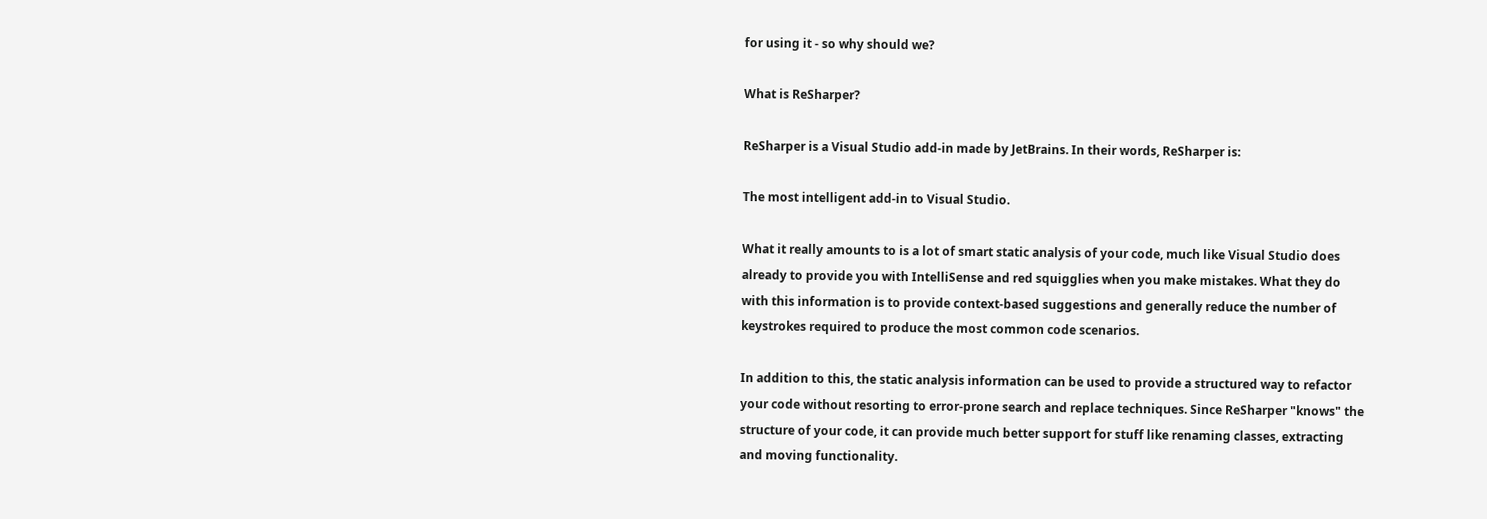for using it - so why should we?

What is ReSharper?

ReSharper is a Visual Studio add-in made by JetBrains. In their words, ReSharper is:

The most intelligent add-in to Visual Studio.

What it really amounts to is a lot of smart static analysis of your code, much like Visual Studio does already to provide you with IntelliSense and red squigglies when you make mistakes. What they do with this information is to provide context-based suggestions and generally reduce the number of keystrokes required to produce the most common code scenarios.

In addition to this, the static analysis information can be used to provide a structured way to refactor your code without resorting to error-prone search and replace techniques. Since ReSharper "knows" the structure of your code, it can provide much better support for stuff like renaming classes, extracting and moving functionality.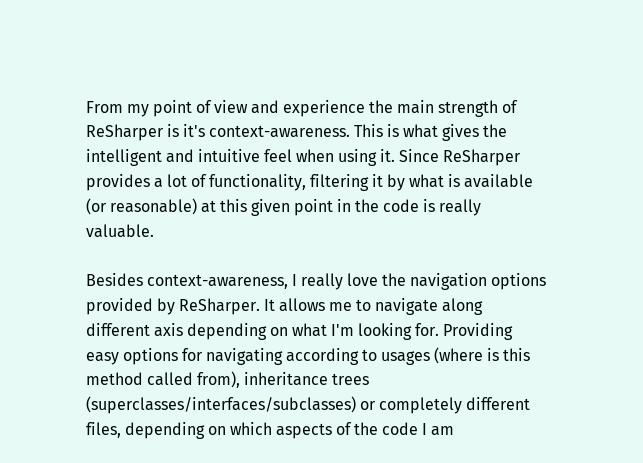From my point of view and experience the main strength of ReSharper is it's context-awareness. This is what gives the intelligent and intuitive feel when using it. Since ReSharper provides a lot of functionality, filtering it by what is available (or reasonable) at this given point in the code is really valuable.

Besides context-awareness, I really love the navigation options provided by ReSharper. It allows me to navigate along different axis depending on what I'm looking for. Providing easy options for navigating according to usages (where is this method called from), inheritance trees (superclasses/interfaces/subclasses) or completely different files, depending on which aspects of the code I am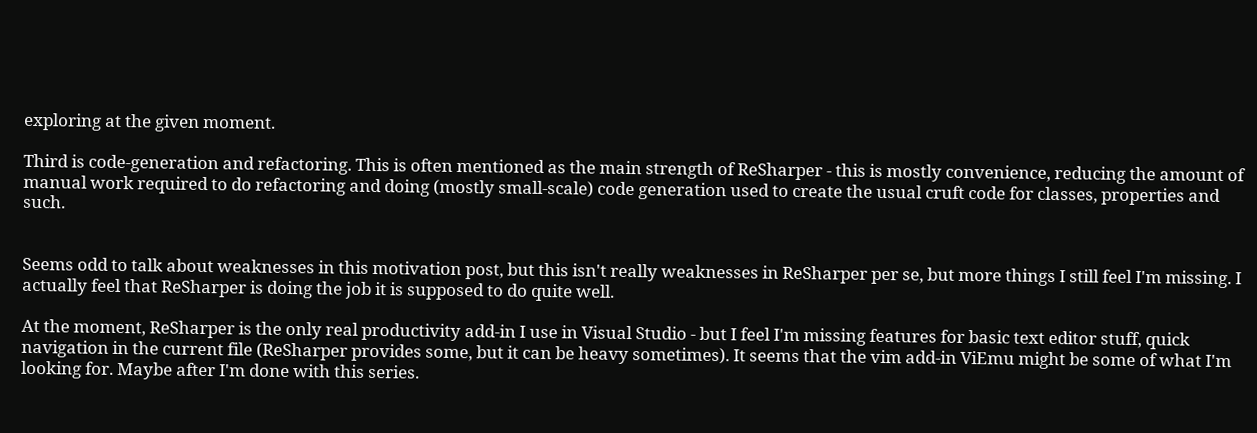exploring at the given moment.

Third is code-generation and refactoring. This is often mentioned as the main strength of ReSharper - this is mostly convenience, reducing the amount of manual work required to do refactoring and doing (mostly small-scale) code generation used to create the usual cruft code for classes, properties and such.


Seems odd to talk about weaknesses in this motivation post, but this isn't really weaknesses in ReSharper per se, but more things I still feel I'm missing. I actually feel that ReSharper is doing the job it is supposed to do quite well.

At the moment, ReSharper is the only real productivity add-in I use in Visual Studio - but I feel I'm missing features for basic text editor stuff, quick navigation in the current file (ReSharper provides some, but it can be heavy sometimes). It seems that the vim add-in ViEmu might be some of what I'm looking for. Maybe after I'm done with this series.